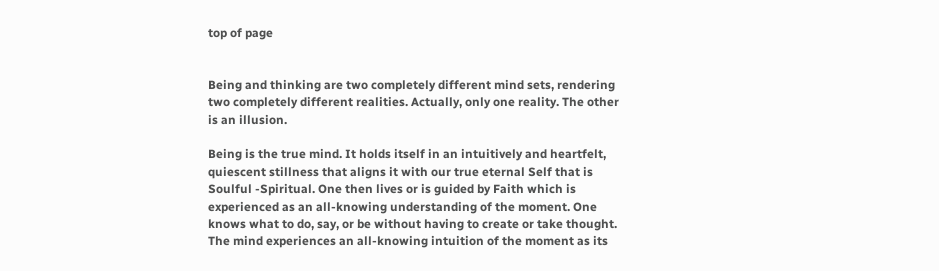top of page


Being and thinking are two completely different mind sets, rendering two completely different realities. Actually, only one reality. The other is an illusion.

Being is the true mind. It holds itself in an intuitively and heartfelt, quiescent stillness that aligns it with our true eternal Self that is Soulful -Spiritual. One then lives or is guided by Faith which is experienced as an all-knowing understanding of the moment. One knows what to do, say, or be without having to create or take thought. The mind experiences an all-knowing intuition of the moment as its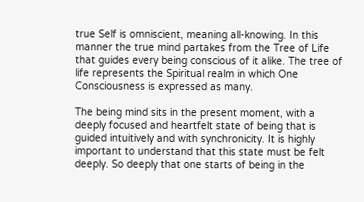true Self is omniscient, meaning all-knowing. In this manner the true mind partakes from the Tree of Life that guides every being conscious of it alike. The tree of life represents the Spiritual realm in which One Consciousness is expressed as many.

The being mind sits in the present moment, with a deeply focused and heartfelt state of being that is guided intuitively and with synchronicity. It is highly important to understand that this state must be felt deeply. So deeply that one starts of being in the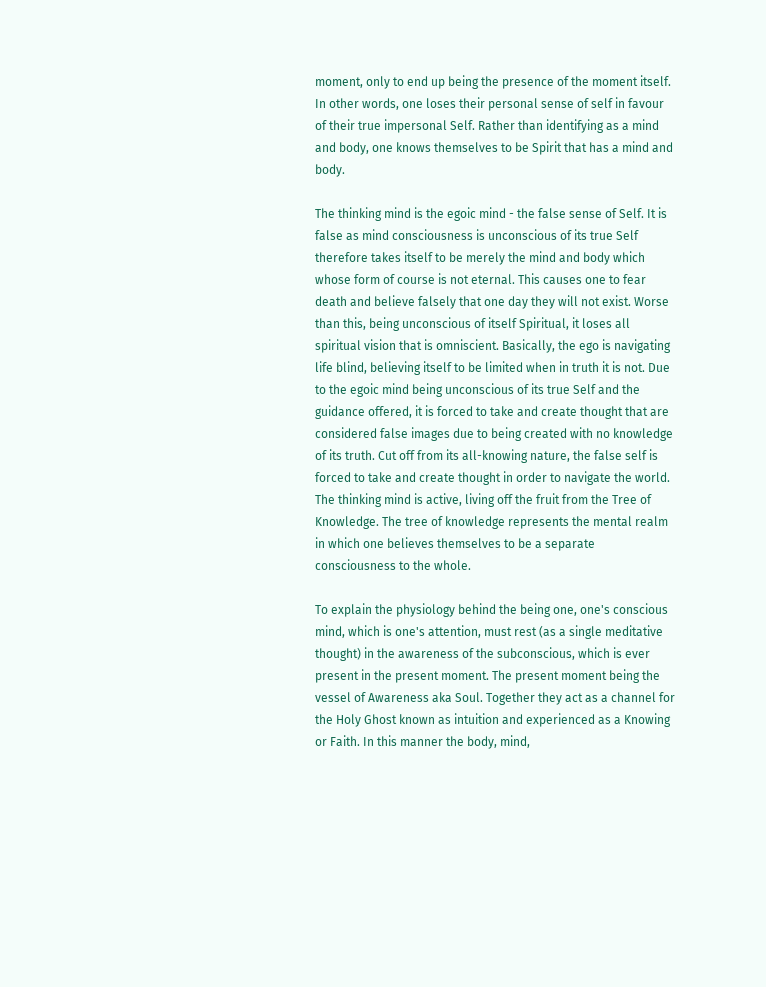moment, only to end up being the presence of the moment itself. In other words, one loses their personal sense of self in favour of their true impersonal Self. Rather than identifying as a mind and body, one knows themselves to be Spirit that has a mind and body.

The thinking mind is the egoic mind - the false sense of Self. It is false as mind consciousness is unconscious of its true Self therefore takes itself to be merely the mind and body which whose form of course is not eternal. This causes one to fear death and believe falsely that one day they will not exist. Worse than this, being unconscious of itself Spiritual, it loses all spiritual vision that is omniscient. Basically, the ego is navigating life blind, believing itself to be limited when in truth it is not. Due to the egoic mind being unconscious of its true Self and the guidance offered, it is forced to take and create thought that are considered false images due to being created with no knowledge of its truth. Cut off from its all-knowing nature, the false self is forced to take and create thought in order to navigate the world. The thinking mind is active, living off the fruit from the Tree of Knowledge. The tree of knowledge represents the mental realm in which one believes themselves to be a separate consciousness to the whole.

To explain the physiology behind the being one, one's conscious mind, which is one's attention, must rest (as a single meditative thought) in the awareness of the subconscious, which is ever present in the present moment. The present moment being the vessel of Awareness aka Soul. Together they act as a channel for the Holy Ghost known as intuition and experienced as a Knowing or Faith. In this manner the body, mind,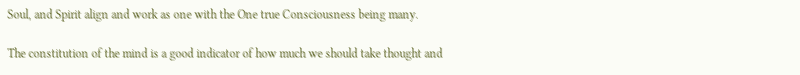Soul, and Spirit align and work as one with the One true Consciousness being many.

The constitution of the mind is a good indicator of how much we should take thought and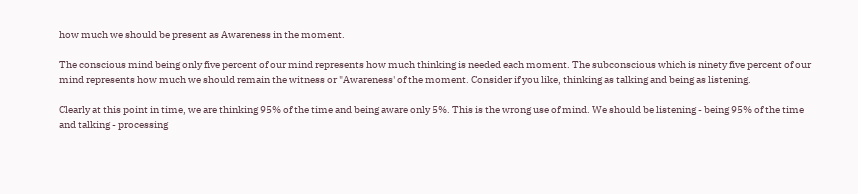how much we should be present as Awareness in the moment.

The conscious mind being only five percent of our mind represents how much thinking is needed each moment. The subconscious which is ninety five percent of our mind represents how much we should remain the witness or "Awareness' of the moment. Consider if you like, thinking as talking and being as listening.

Clearly at this point in time, we are thinking 95% of the time and being aware only 5%. This is the wrong use of mind. We should be listening - being 95% of the time and talking - processing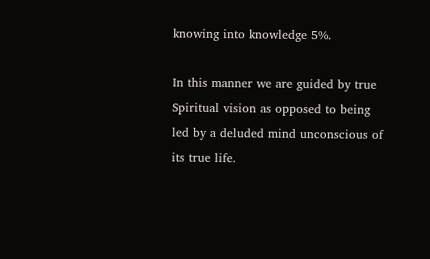knowing into knowledge 5%.

In this manner we are guided by true Spiritual vision as opposed to being led by a deluded mind unconscious of its true life.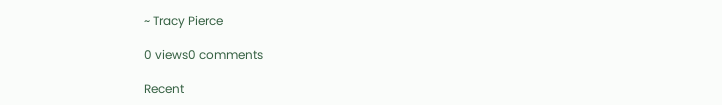~ Tracy Pierce

0 views0 comments

Recent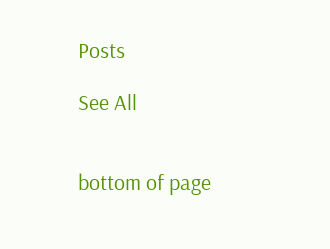Posts

See All


bottom of page